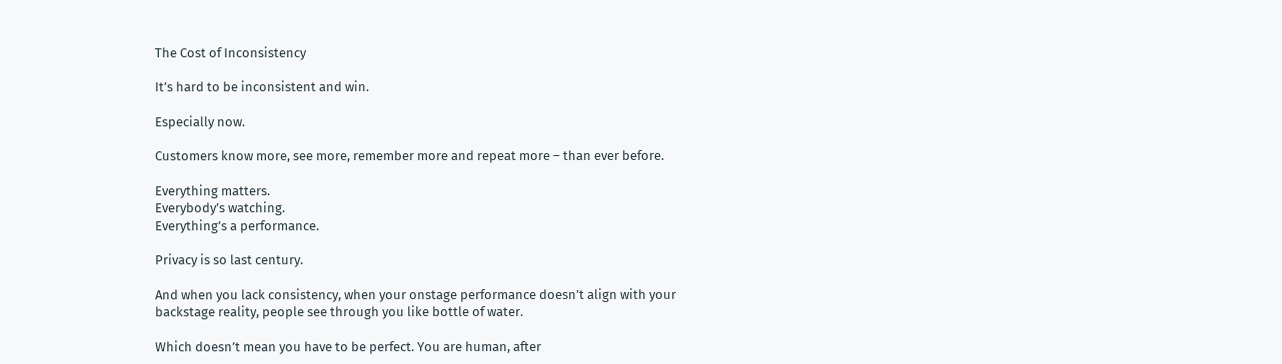The Cost of Inconsistency

It’s hard to be inconsistent and win.

Especially now.

Customers know more, see more, remember more and repeat more – than ever before.

Everything matters.
Everybody’s watching.
Everything’s a performance.

Privacy is so last century.

And when you lack consistency, when your onstage performance doesn’t align with your backstage reality, people see through you like bottle of water.

Which doesn’t mean you have to be perfect. You are human, after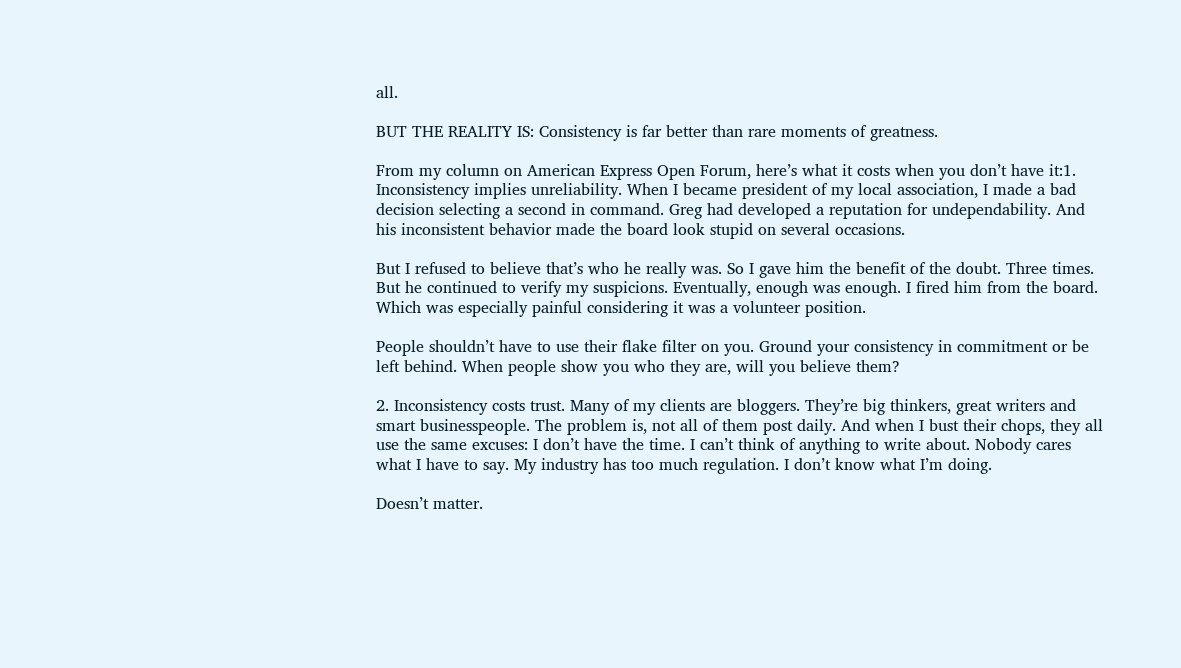all.

BUT THE REALITY IS: Consistency is far better than rare moments of greatness.

From my column on American Express Open Forum, here’s what it costs when you don’t have it:1. Inconsistency implies unreliability. When I became president of my local association, I made a bad decision selecting a second in command. Greg had developed a reputation for undependability. And his inconsistent behavior made the board look stupid on several occasions.

But I refused to believe that’s who he really was. So I gave him the benefit of the doubt. Three times. But he continued to verify my suspicions. Eventually, enough was enough. I fired him from the board. Which was especially painful considering it was a volunteer position.

People shouldn’t have to use their flake filter on you. Ground your consistency in commitment or be left behind. When people show you who they are, will you believe them?

2. Inconsistency costs trust. Many of my clients are bloggers. They’re big thinkers, great writers and smart businesspeople. The problem is, not all of them post daily. And when I bust their chops, they all use the same excuses: I don’t have the time. I can’t think of anything to write about. Nobody cares what I have to say. My industry has too much regulation. I don’t know what I’m doing.

Doesn’t matter.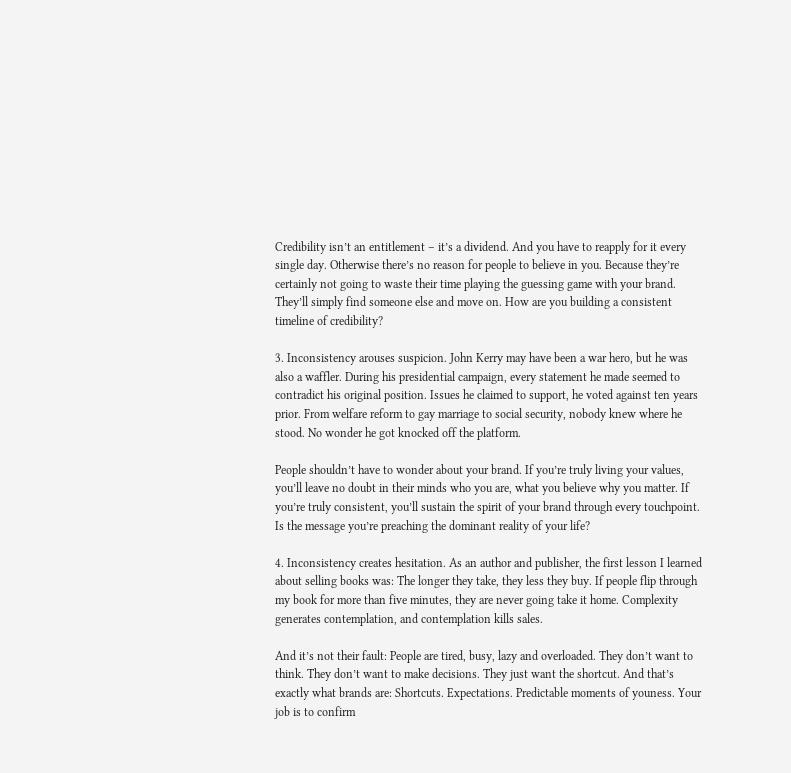Credibility isn’t an entitlement – it’s a dividend. And you have to reapply for it every single day. Otherwise there’s no reason for people to believe in you. Because they’re certainly not going to waste their time playing the guessing game with your brand. They’ll simply find someone else and move on. How are you building a consistent timeline of credibility?

3. Inconsistency arouses suspicion. John Kerry may have been a war hero, but he was also a waffler. During his presidential campaign, every statement he made seemed to contradict his original position. Issues he claimed to support, he voted against ten years prior. From welfare reform to gay marriage to social security, nobody knew where he stood. No wonder he got knocked off the platform.

People shouldn’t have to wonder about your brand. If you’re truly living your values, you’ll leave no doubt in their minds who you are, what you believe why you matter. If you’re truly consistent, you’ll sustain the spirit of your brand through every touchpoint. Is the message you’re preaching the dominant reality of your life?

4. Inconsistency creates hesitation. As an author and publisher, the first lesson I learned about selling books was: The longer they take, they less they buy. If people flip through my book for more than five minutes, they are never going take it home. Complexity generates contemplation, and contemplation kills sales.

And it’s not their fault: People are tired, busy, lazy and overloaded. They don’t want to think. They don’t want to make decisions. They just want the shortcut. And that’s exactly what brands are: Shortcuts. Expectations. Predictable moments of youness. Your job is to confirm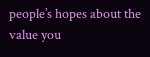people’s hopes about the value you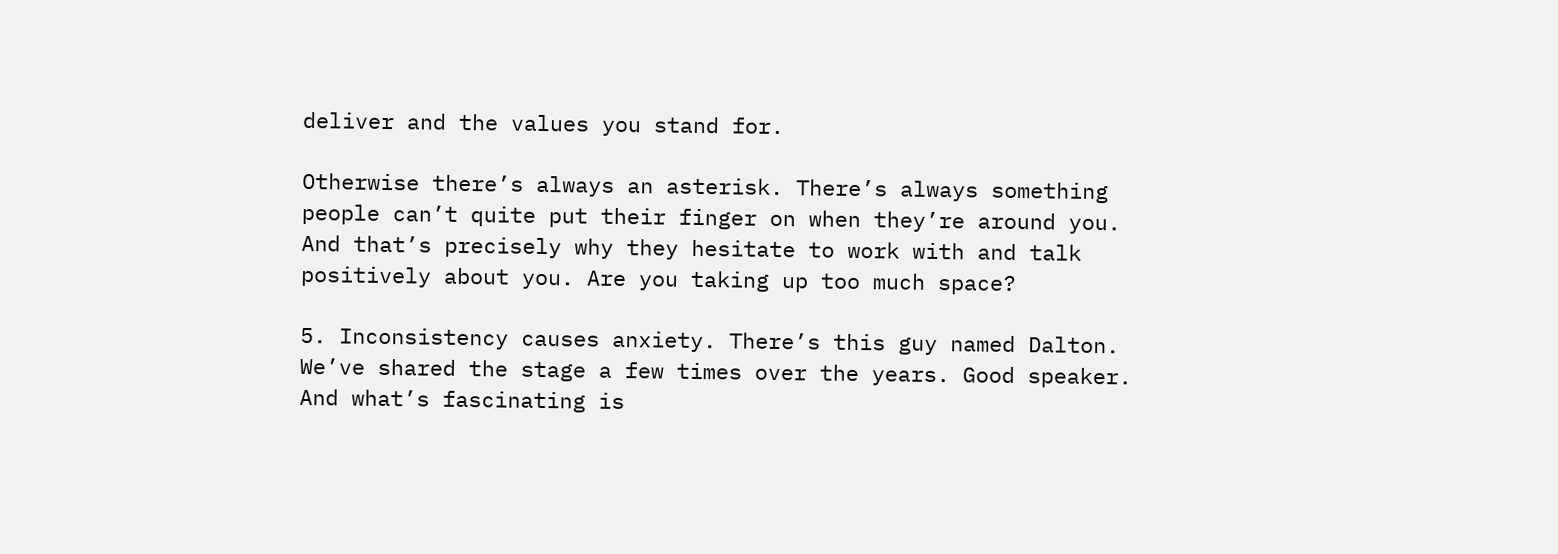deliver and the values you stand for.

Otherwise there’s always an asterisk. There’s always something people can’t quite put their finger on when they’re around you. And that’s precisely why they hesitate to work with and talk positively about you. Are you taking up too much space?

5. Inconsistency causes anxiety. There’s this guy named Dalton. We’ve shared the stage a few times over the years. Good speaker. And what’s fascinating is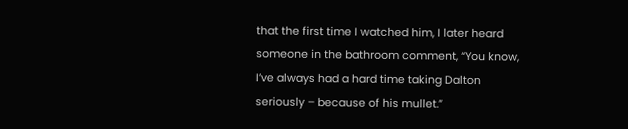that the first time I watched him, I later heard someone in the bathroom comment, “You know, I’ve always had a hard time taking Dalton seriously – because of his mullet.”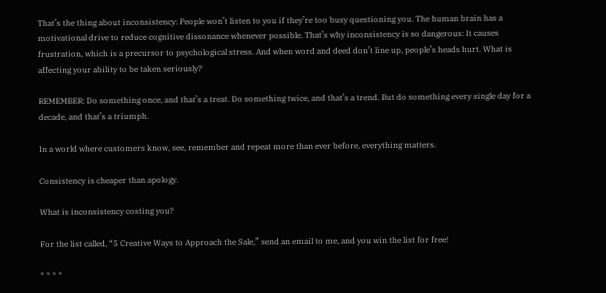That’s the thing about inconsistency: People won’t listen to you if they’re too busy questioning you. The human brain has a motivational drive to reduce cognitive dissonance whenever possible. That’s why inconsistency is so dangerous: It causes frustration, which is a precursor to psychological stress. And when word and deed don’t line up, people’s heads hurt. What is affecting your ability to be taken seriously?

REMEMBER: Do something once, and that’s a treat. Do something twice, and that’s a trend. But do something every single day for a decade, and that’s a triumph.

In a world where customers know, see, remember and repeat more than ever before, everything matters.

Consistency is cheaper than apology.

What is inconsistency costing you?

For the list called, “5 Creative Ways to Approach the Sale,” send an email to me, and you win the list for free!

* * * *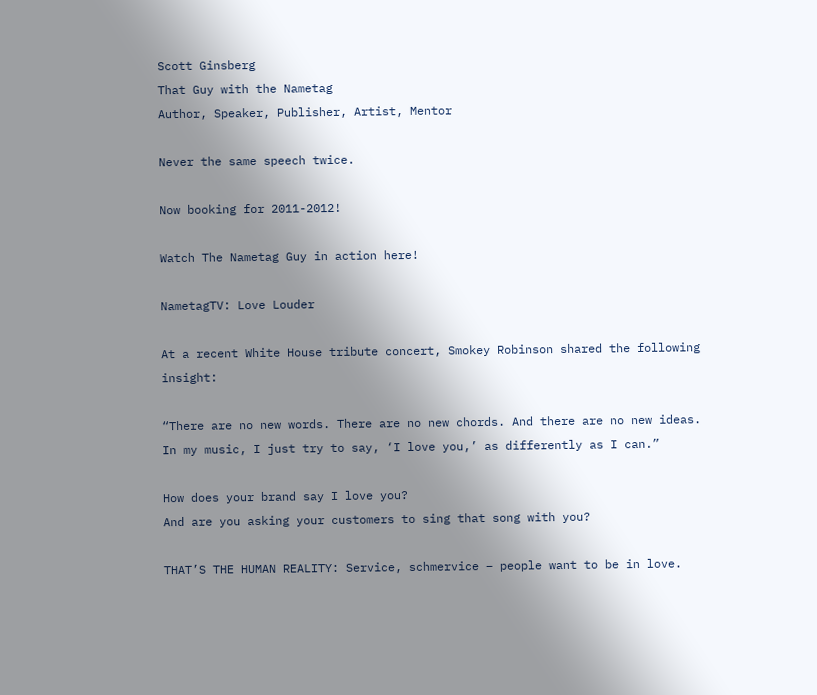Scott Ginsberg
That Guy with the Nametag
Author, Speaker, Publisher, Artist, Mentor

Never the same speech twice.

Now booking for 2011-2012!

Watch The Nametag Guy in action here!

NametagTV: Love Louder

At a recent White House tribute concert, Smokey Robinson shared the following insight:

“There are no new words. There are no new chords. And there are no new ideas. In my music, I just try to say, ‘I love you,’ as differently as I can.”

How does your brand say I love you?
And are you asking your customers to sing that song with you?

THAT’S THE HUMAN REALITY: Service, schmervice – people want to be in love.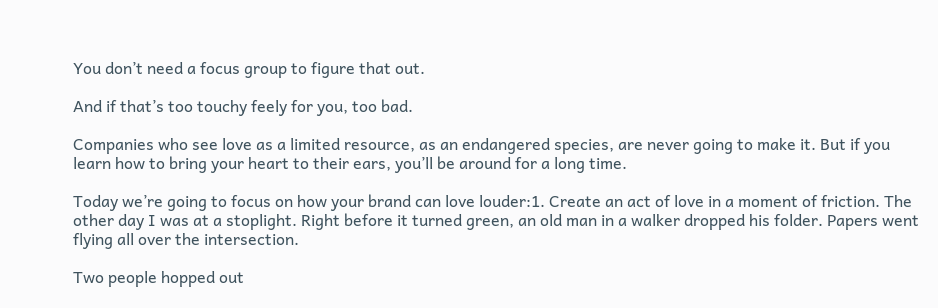You don’t need a focus group to figure that out.

And if that’s too touchy feely for you, too bad.

Companies who see love as a limited resource, as an endangered species, are never going to make it. But if you learn how to bring your heart to their ears, you’ll be around for a long time.

Today we’re going to focus on how your brand can love louder:1. Create an act of love in a moment of friction. The other day I was at a stoplight. Right before it turned green, an old man in a walker dropped his folder. Papers went flying all over the intersection.

Two people hopped out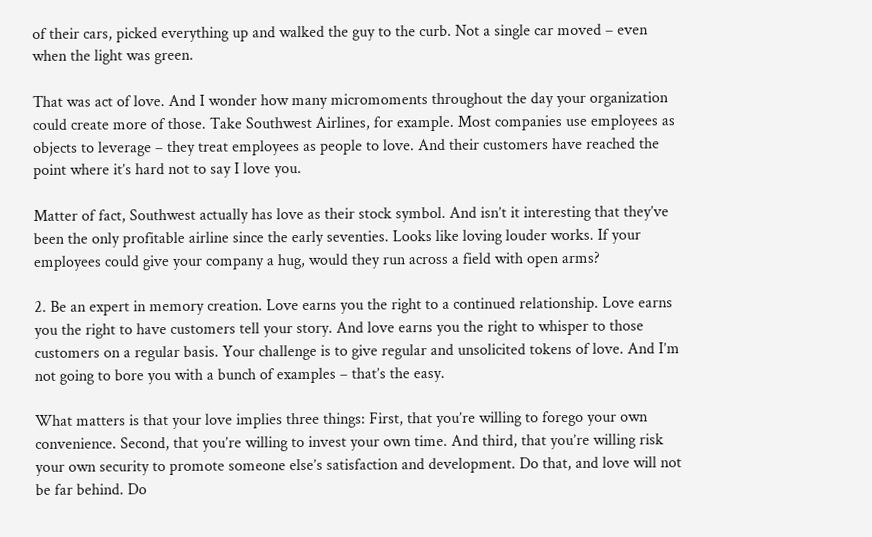of their cars, picked everything up and walked the guy to the curb. Not a single car moved – even when the light was green.

That was act of love. And I wonder how many micromoments throughout the day your organization could create more of those. Take Southwest Airlines, for example. Most companies use employees as objects to leverage – they treat employees as people to love. And their customers have reached the point where it’s hard not to say I love you.

Matter of fact, Southwest actually has love as their stock symbol. And isn’t it interesting that they’ve been the only profitable airline since the early seventies. Looks like loving louder works. If your employees could give your company a hug, would they run across a field with open arms?

2. Be an expert in memory creation. Love earns you the right to a continued relationship. Love earns you the right to have customers tell your story. And love earns you the right to whisper to those customers on a regular basis. Your challenge is to give regular and unsolicited tokens of love. And I’m not going to bore you with a bunch of examples – that’s the easy.

What matters is that your love implies three things: First, that you’re willing to forego your own convenience. Second, that you’re willing to invest your own time. And third, that you’re willing risk your own security to promote someone else’s satisfaction and development. Do that, and love will not be far behind. Do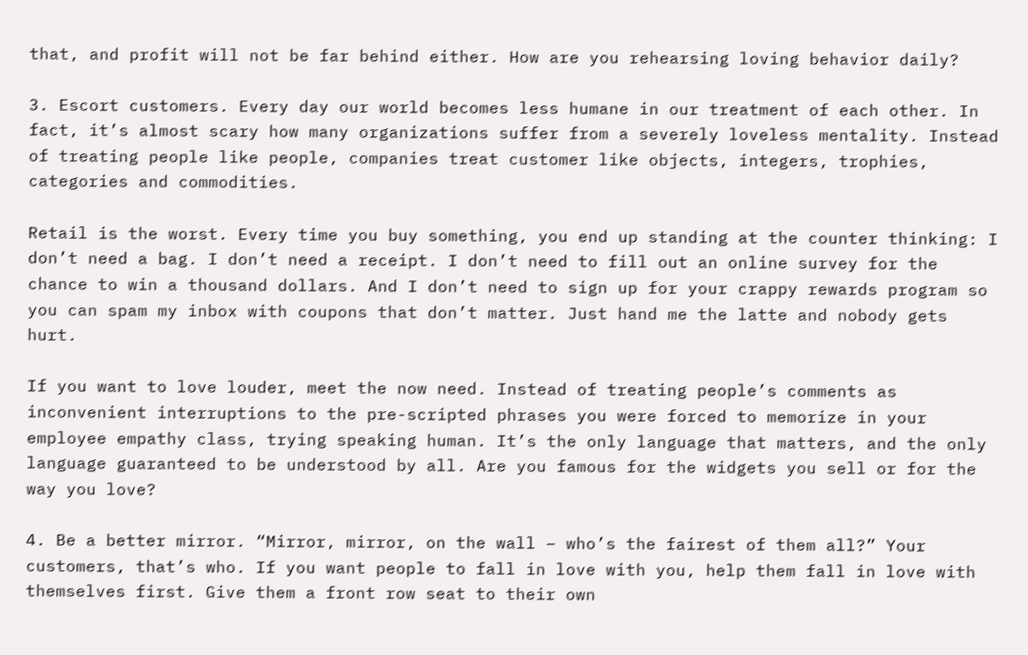that, and profit will not be far behind either. How are you rehearsing loving behavior daily?

3. Escort customers. Every day our world becomes less humane in our treatment of each other. In fact, it’s almost scary how many organizations suffer from a severely loveless mentality. Instead of treating people like people, companies treat customer like objects, integers, trophies, categories and commodities.

Retail is the worst. Every time you buy something, you end up standing at the counter thinking: I don’t need a bag. I don’t need a receipt. I don’t need to fill out an online survey for the chance to win a thousand dollars. And I don’t need to sign up for your crappy rewards program so you can spam my inbox with coupons that don’t matter. Just hand me the latte and nobody gets hurt.

If you want to love louder, meet the now need. Instead of treating people’s comments as inconvenient interruptions to the pre-scripted phrases you were forced to memorize in your employee empathy class, trying speaking human. It’s the only language that matters, and the only language guaranteed to be understood by all. Are you famous for the widgets you sell or for the way you love?

4. Be a better mirror. “Mirror, mirror, on the wall – who’s the fairest of them all?” Your customers, that’s who. If you want people to fall in love with you, help them fall in love with themselves first. Give them a front row seat to their own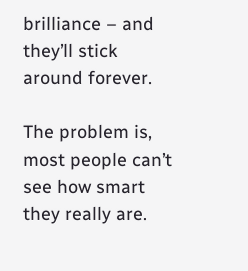brilliance – and they’ll stick around forever.

The problem is, most people can’t see how smart they really are.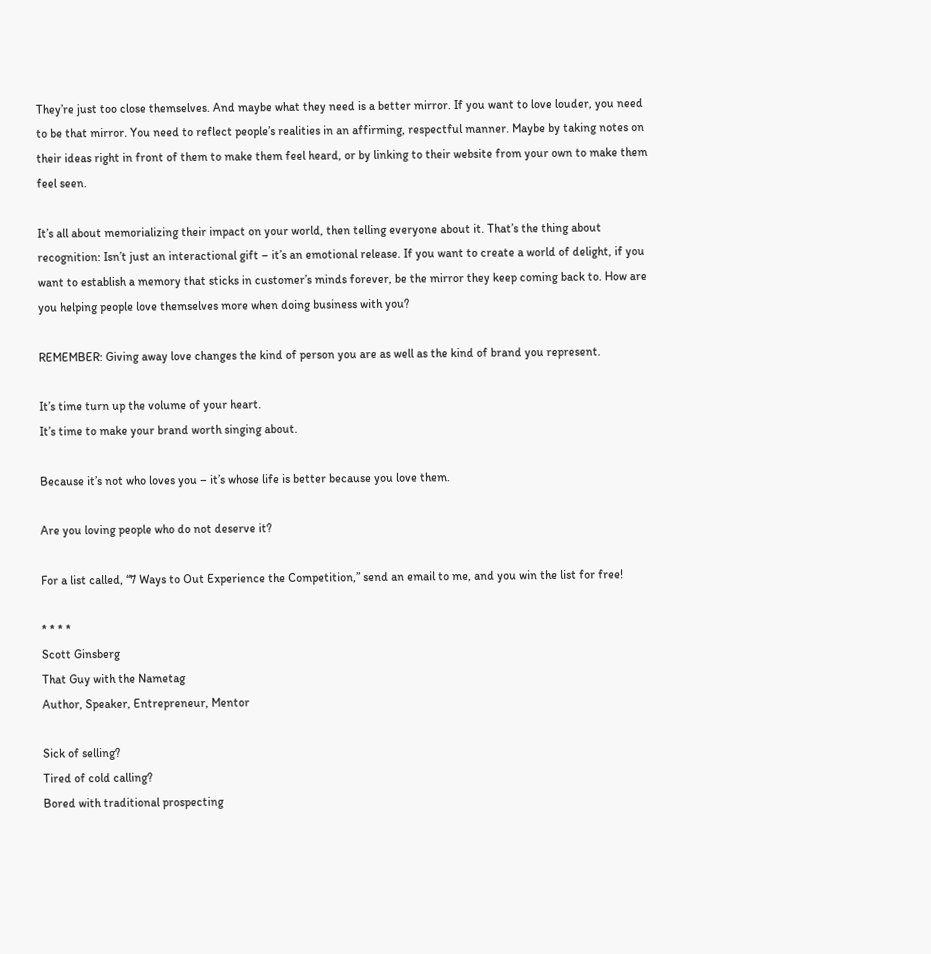They’re just too close themselves. And maybe what they need is a better mirror. If you want to love louder, you need to be that mirror. You need to reflect people’s realities in an affirming, respectful manner. Maybe by taking notes on their ideas right in front of them to make them feel heard, or by linking to their website from your own to make them feel seen.

It’s all about memorializing their impact on your world, then telling everyone about it. That’s the thing about recognition: Isn’t just an interactional gift – it’s an emotional release. If you want to create a world of delight, if you want to establish a memory that sticks in customer’s minds forever, be the mirror they keep coming back to. How are you helping people love themselves more when doing business with you?

REMEMBER: Giving away love changes the kind of person you are as well as the kind of brand you represent.

It’s time turn up the volume of your heart.
It’s time to make your brand worth singing about.

Because it’s not who loves you – it’s whose life is better because you love them.

Are you loving people who do not deserve it?

For a list called, “7 Ways to Out Experience the Competition,” send an email to me, and you win the list for free!

* * * *
Scott Ginsberg
That Guy with the Nametag
Author, Speaker, Entrepreneur, Mentor

Sick of selling?
Tired of cold calling?
Bored with traditional prospecting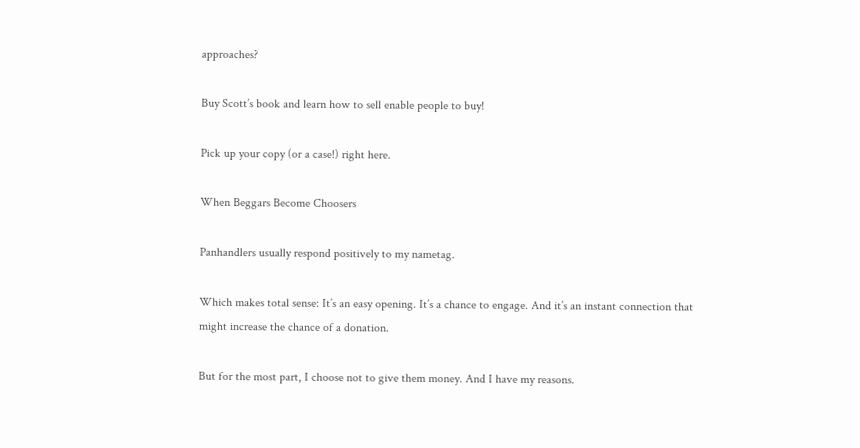approaches?

Buy Scott’s book and learn how to sell enable people to buy!

Pick up your copy (or a case!) right here.

When Beggars Become Choosers

Panhandlers usually respond positively to my nametag.

Which makes total sense: It’s an easy opening. It’s a chance to engage. And it’s an instant connection that might increase the chance of a donation.

But for the most part, I choose not to give them money. And I have my reasons.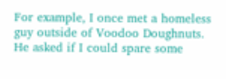For example, I once met a homeless guy outside of Voodoo Doughnuts. He asked if I could spare some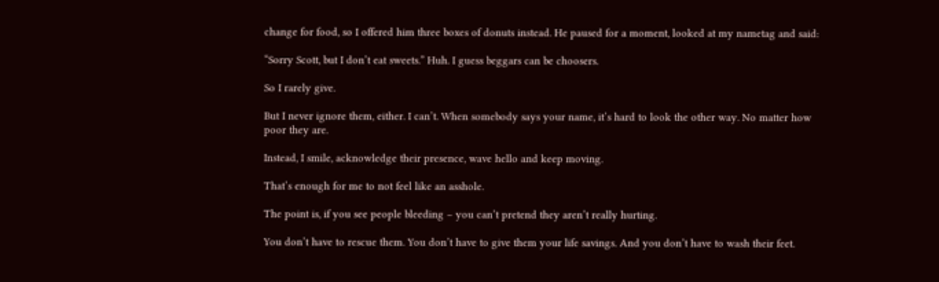change for food, so I offered him three boxes of donuts instead. He paused for a moment, looked at my nametag and said:

“Sorry Scott, but I don’t eat sweets.” Huh. I guess beggars can be choosers.

So I rarely give.

But I never ignore them, either. I can’t. When somebody says your name, it’s hard to look the other way. No matter how poor they are.

Instead, I smile, acknowledge their presence, wave hello and keep moving.

That’s enough for me to not feel like an asshole.

The point is, if you see people bleeding – you can’t pretend they aren’t really hurting.

You don’t have to rescue them. You don’t have to give them your life savings. And you don’t have to wash their feet.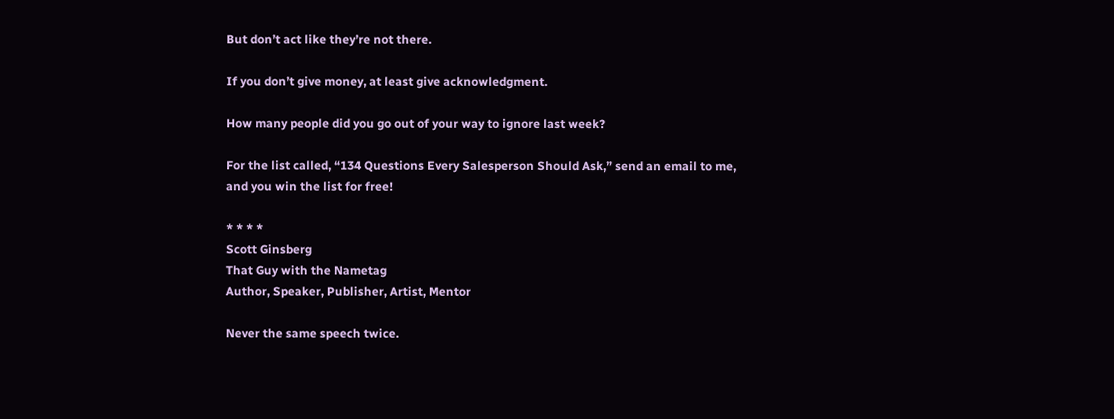But don’t act like they’re not there.

If you don’t give money, at least give acknowledgment.

How many people did you go out of your way to ignore last week?

For the list called, “134 Questions Every Salesperson Should Ask,” send an email to me, and you win the list for free!

* * * *
Scott Ginsberg
That Guy with the Nametag
Author, Speaker, Publisher, Artist, Mentor

Never the same speech twice.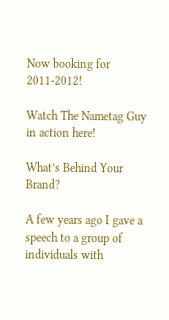Now booking for 2011-2012!

Watch The Nametag Guy in action here!

What’s Behind Your Brand?

A few years ago I gave a speech to a group of individuals with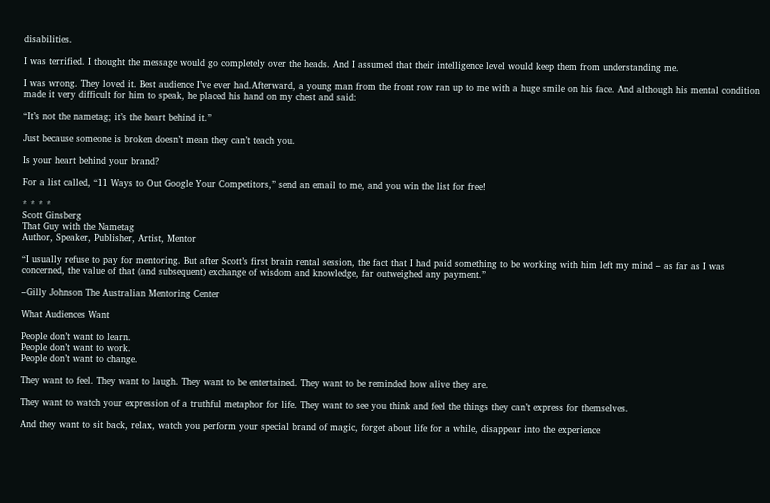disabilities.

I was terrified. I thought the message would go completely over the heads. And I assumed that their intelligence level would keep them from understanding me.

I was wrong. They loved it. Best audience I’ve ever had.Afterward, a young man from the front row ran up to me with a huge smile on his face. And although his mental condition made it very difficult for him to speak, he placed his hand on my chest and said:

“It’s not the nametag; it’s the heart behind it.”

Just because someone is broken doesn’t mean they can’t teach you.

Is your heart behind your brand?

For a list called, “11 Ways to Out Google Your Competitors,” send an email to me, and you win the list for free!

* * * *
Scott Ginsberg
That Guy with the Nametag
Author, Speaker, Publisher, Artist, Mentor

“I usually refuse to pay for mentoring. But after Scott’s first brain rental session, the fact that I had paid something to be working with him left my mind – as far as I was concerned, the value of that (and subsequent) exchange of wisdom and knowledge, far outweighed any payment.”

–Gilly Johnson The Australian Mentoring Center

What Audiences Want

People don’t want to learn.
People don’t want to work.
People don’t want to change.

They want to feel. They want to laugh. They want to be entertained. They want to be reminded how alive they are.

They want to watch your expression of a truthful metaphor for life. They want to see you think and feel the things they can’t express for themselves.

And they want to sit back, relax, watch you perform your special brand of magic, forget about life for a while, disappear into the experience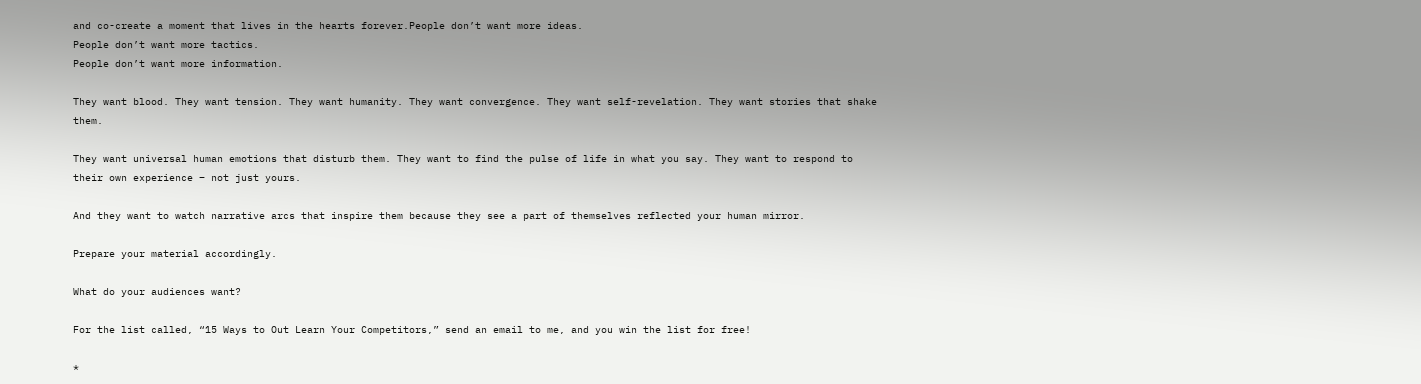and co-create a moment that lives in the hearts forever.People don’t want more ideas.
People don’t want more tactics.
People don’t want more information.

They want blood. They want tension. They want humanity. They want convergence. They want self-revelation. They want stories that shake them.

They want universal human emotions that disturb them. They want to find the pulse of life in what you say. They want to respond to their own experience – not just yours.

And they want to watch narrative arcs that inspire them because they see a part of themselves reflected your human mirror.

Prepare your material accordingly.

What do your audiences want?

For the list called, “15 Ways to Out Learn Your Competitors,” send an email to me, and you win the list for free!

*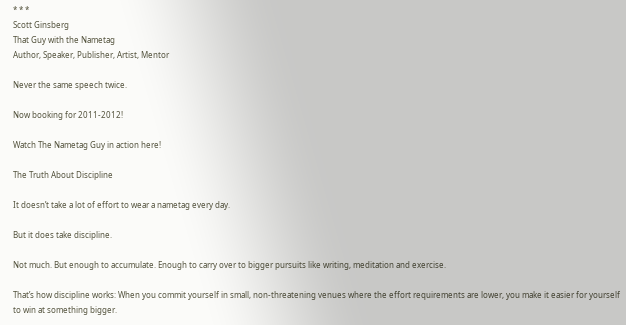* * *
Scott Ginsberg
That Guy with the Nametag
Author, Speaker, Publisher, Artist, Mentor

Never the same speech twice.

Now booking for 2011-2012!

Watch The Nametag Guy in action here!

The Truth About Discipline

It doesn’t take a lot of effort to wear a nametag every day.

But it does take discipline.

Not much. But enough to accumulate. Enough to carry over to bigger pursuits like writing, meditation and exercise.

That’s how discipline works: When you commit yourself in small, non-threatening venues where the effort requirements are lower, you make it easier for yourself to win at something bigger.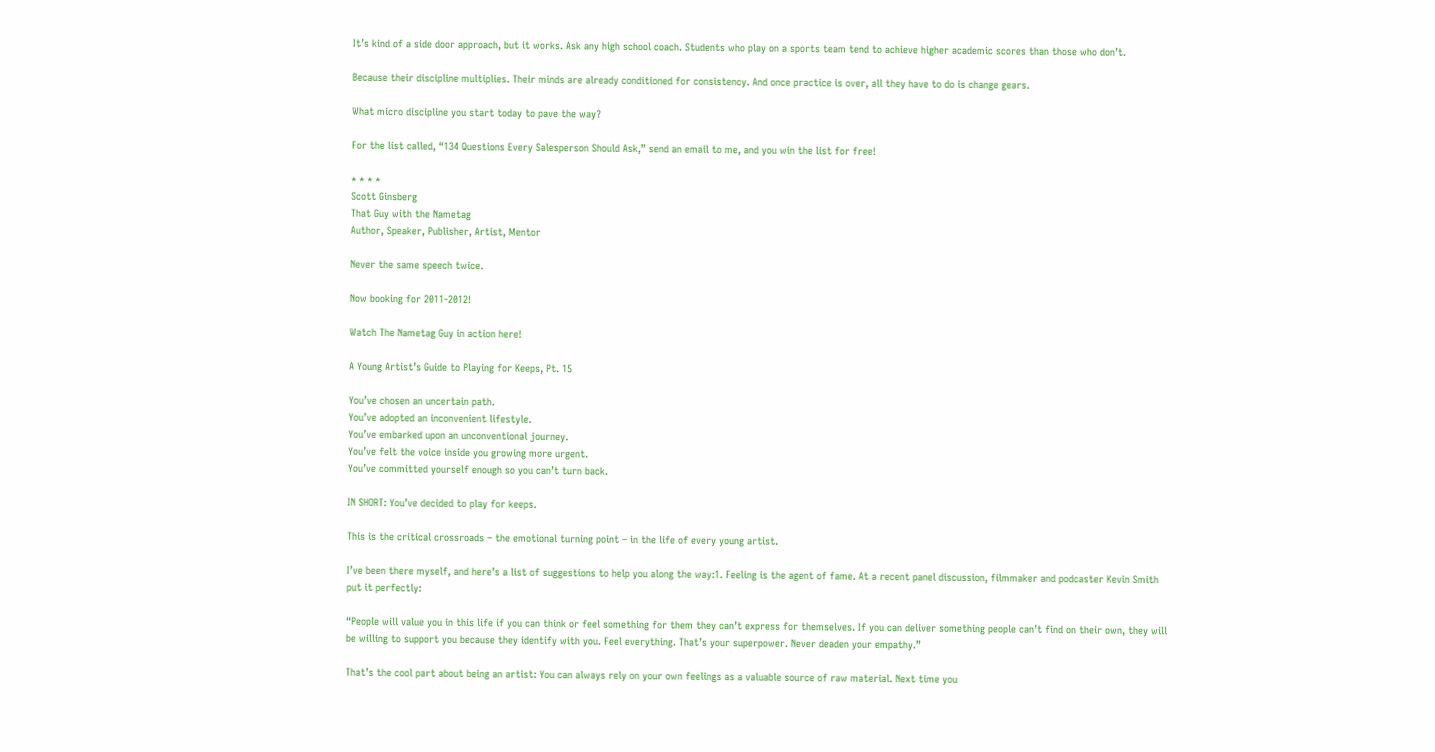It’s kind of a side door approach, but it works. Ask any high school coach. Students who play on a sports team tend to achieve higher academic scores than those who don’t.

Because their discipline multiplies. Their minds are already conditioned for consistency. And once practice is over, all they have to do is change gears.

What micro discipline you start today to pave the way?

For the list called, “134 Questions Every Salesperson Should Ask,” send an email to me, and you win the list for free!

* * * *
Scott Ginsberg
That Guy with the Nametag
Author, Speaker, Publisher, Artist, Mentor

Never the same speech twice.

Now booking for 2011-2012!

Watch The Nametag Guy in action here!

A Young Artist’s Guide to Playing for Keeps, Pt. 15

You’ve chosen an uncertain path.
You’ve adopted an inconvenient lifestyle.
You’ve embarked upon an unconventional journey.
You’ve felt the voice inside you growing more urgent.
You’ve committed yourself enough so you can’t turn back.

IN SHORT: You’ve decided to play for keeps.

This is the critical crossroads – the emotional turning point – in the life of every young artist.

I’ve been there myself, and here’s a list of suggestions to help you along the way:1. Feeling is the agent of fame. At a recent panel discussion, filmmaker and podcaster Kevin Smith put it perfectly:

“People will value you in this life if you can think or feel something for them they can’t express for themselves. If you can deliver something people can’t find on their own, they will be willing to support you because they identify with you. Feel everything. That’s your superpower. Never deaden your empathy.”

That’s the cool part about being an artist: You can always rely on your own feelings as a valuable source of raw material. Next time you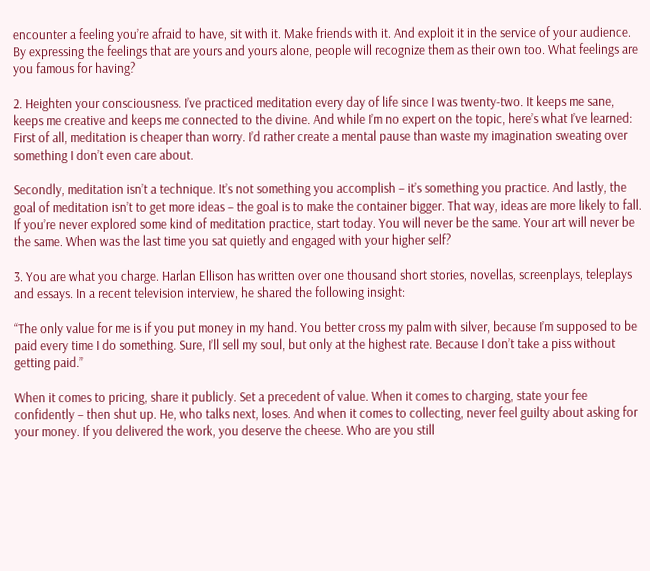encounter a feeling you’re afraid to have, sit with it. Make friends with it. And exploit it in the service of your audience. By expressing the feelings that are yours and yours alone, people will recognize them as their own too. What feelings are you famous for having?

2. Heighten your consciousness. I’ve practiced meditation every day of life since I was twenty-two. It keeps me sane, keeps me creative and keeps me connected to the divine. And while I’m no expert on the topic, here’s what I’ve learned: First of all, meditation is cheaper than worry. I’d rather create a mental pause than waste my imagination sweating over something I don’t even care about.

Secondly, meditation isn’t a technique. It’s not something you accomplish – it’s something you practice. And lastly, the goal of meditation isn’t to get more ideas – the goal is to make the container bigger. That way, ideas are more likely to fall. If you’re never explored some kind of meditation practice, start today. You will never be the same. Your art will never be the same. When was the last time you sat quietly and engaged with your higher self?

3. You are what you charge. Harlan Ellison has written over one thousand short stories, novellas, screenplays, teleplays and essays. In a recent television interview, he shared the following insight:

“The only value for me is if you put money in my hand. You better cross my palm with silver, because I’m supposed to be paid every time I do something. Sure, I’ll sell my soul, but only at the highest rate. Because I don’t take a piss without getting paid.”

When it comes to pricing, share it publicly. Set a precedent of value. When it comes to charging, state your fee confidently – then shut up. He, who talks next, loses. And when it comes to collecting, never feel guilty about asking for your money. If you delivered the work, you deserve the cheese. Who are you still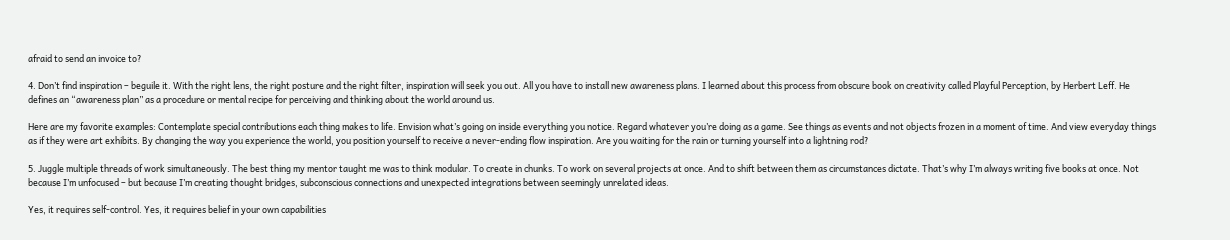afraid to send an invoice to?

4. Don’t find inspiration – beguile it. With the right lens, the right posture and the right filter, inspiration will seek you out. All you have to install new awareness plans. I learned about this process from obscure book on creativity called Playful Perception, by Herbert Leff. He defines an “awareness plan” as a procedure or mental recipe for perceiving and thinking about the world around us.

Here are my favorite examples: Contemplate special contributions each thing makes to life. Envision what’s going on inside everything you notice. Regard whatever you’re doing as a game. See things as events and not objects frozen in a moment of time. And view everyday things as if they were art exhibits. By changing the way you experience the world, you position yourself to receive a never-ending flow inspiration. Are you waiting for the rain or turning yourself into a lightning rod?

5. Juggle multiple threads of work simultaneously. The best thing my mentor taught me was to think modular. To create in chunks. To work on several projects at once. And to shift between them as circumstances dictate. That’s why I’m always writing five books at once. Not because I’m unfocused – but because I’m creating thought bridges, subconscious connections and unexpected integrations between seemingly unrelated ideas.

Yes, it requires self-control. Yes, it requires belief in your own capabilities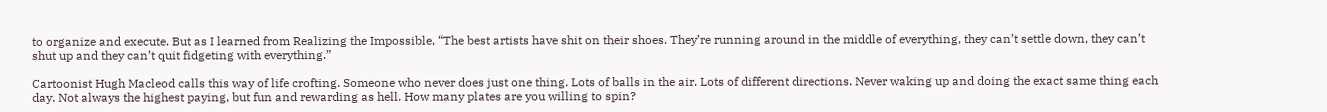to organize and execute. But as I learned from Realizing the Impossible, “The best artists have shit on their shoes. They’re running around in the middle of everything, they can’t settle down, they can’t shut up and they can’t quit fidgeting with everything.”

Cartoonist Hugh Macleod calls this way of life crofting. Someone who never does just one thing. Lots of balls in the air. Lots of different directions. Never waking up and doing the exact same thing each day. Not always the highest paying, but fun and rewarding as hell. How many plates are you willing to spin?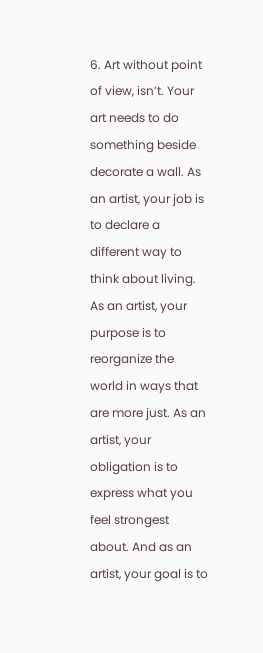6. Art without point of view, isn’t. Your art needs to do something beside decorate a wall. As an artist, your job is to declare a different way to think about living. As an artist, your purpose is to reorganize the world in ways that are more just. As an artist, your obligation is to express what you feel strongest about. And as an artist, your goal is to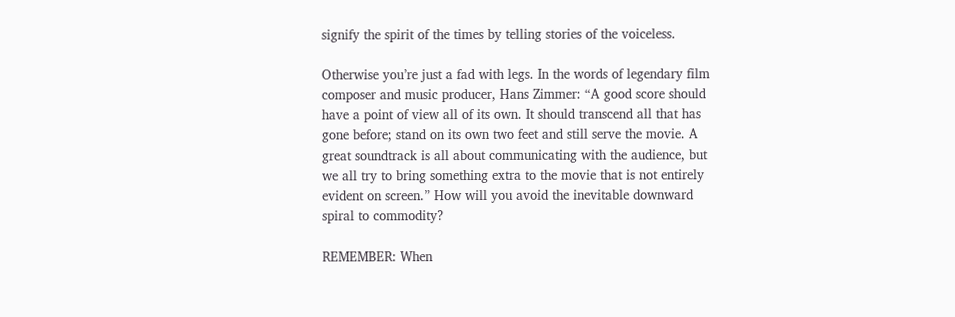signify the spirit of the times by telling stories of the voiceless.

Otherwise you’re just a fad with legs. In the words of legendary film composer and music producer, Hans Zimmer: “A good score should have a point of view all of its own. It should transcend all that has gone before; stand on its own two feet and still serve the movie. A great soundtrack is all about communicating with the audience, but we all try to bring something extra to the movie that is not entirely evident on screen.” How will you avoid the inevitable downward spiral to commodity?

REMEMBER: When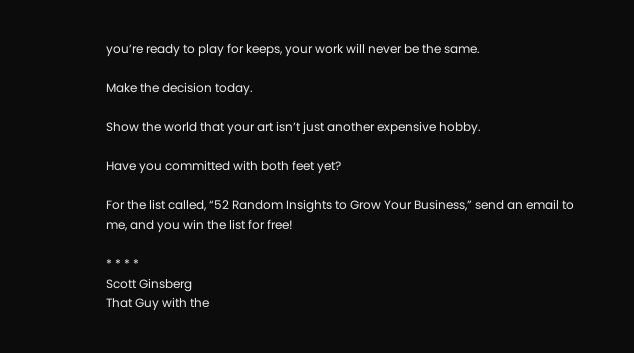you’re ready to play for keeps, your work will never be the same.

Make the decision today.

Show the world that your art isn’t just another expensive hobby.

Have you committed with both feet yet?

For the list called, “52 Random Insights to Grow Your Business,” send an email to me, and you win the list for free!

* * * *
Scott Ginsberg
That Guy with the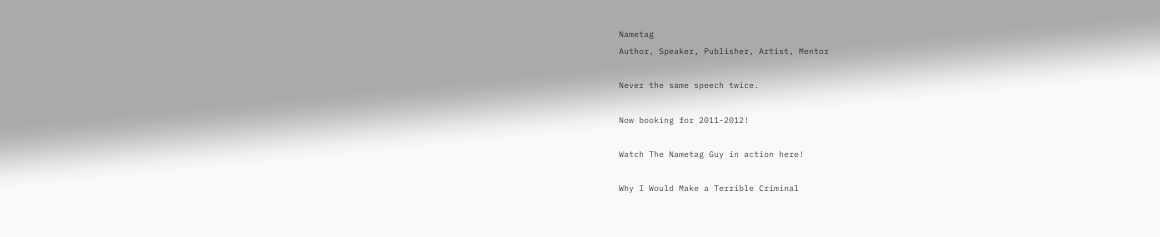Nametag
Author, Speaker, Publisher, Artist, Mentor

Never the same speech twice.

Now booking for 2011-2012!

Watch The Nametag Guy in action here!

Why I Would Make a Terrible Criminal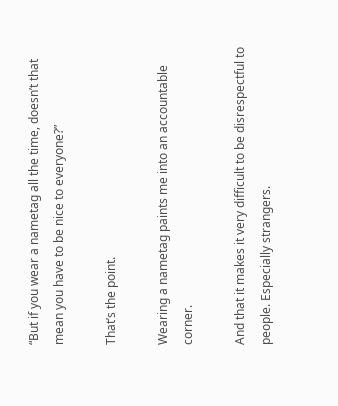“But if you wear a nametag all the time, doesn’t that mean you have to be nice to everyone?”

That’s the point.

Wearing a nametag paints me into an accountable corner.

And that it makes it very difficult to be disrespectful to people. Especially strangers.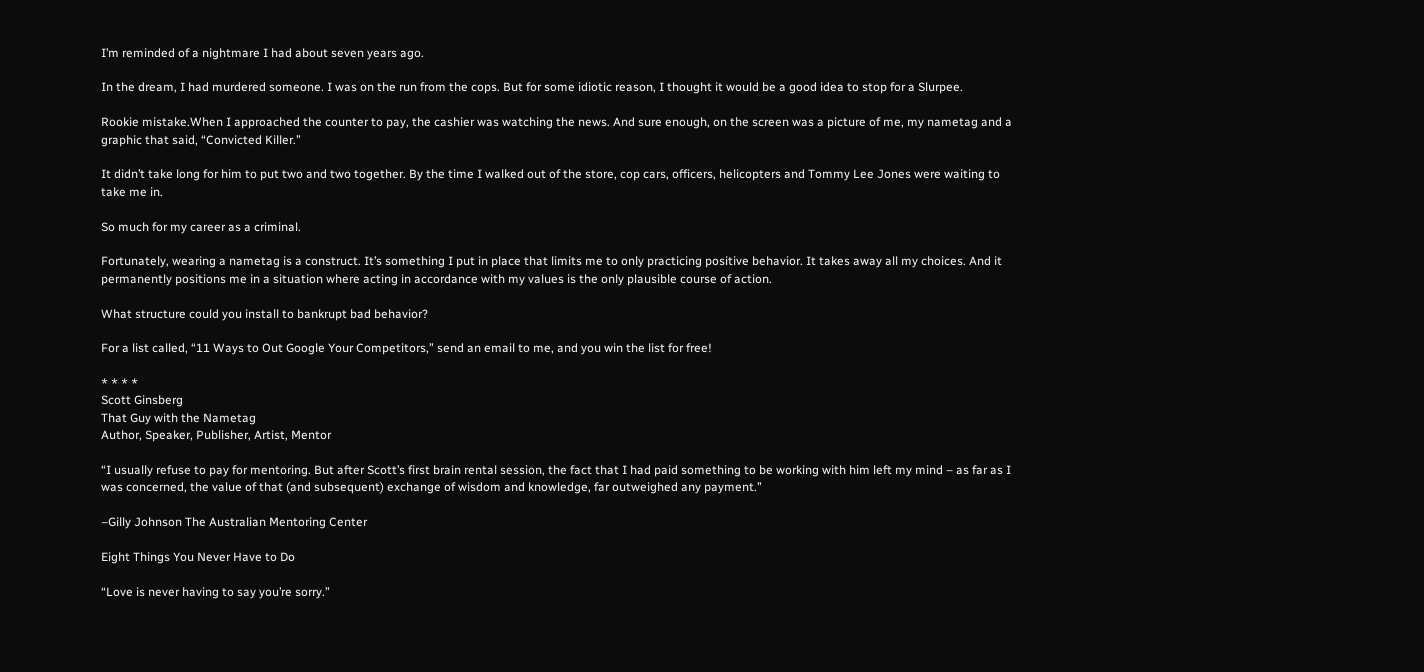I’m reminded of a nightmare I had about seven years ago.

In the dream, I had murdered someone. I was on the run from the cops. But for some idiotic reason, I thought it would be a good idea to stop for a Slurpee.

Rookie mistake.When I approached the counter to pay, the cashier was watching the news. And sure enough, on the screen was a picture of me, my nametag and a graphic that said, “Convicted Killer.”

It didn’t take long for him to put two and two together. By the time I walked out of the store, cop cars, officers, helicopters and Tommy Lee Jones were waiting to take me in.

So much for my career as a criminal.

Fortunately, wearing a nametag is a construct. It’s something I put in place that limits me to only practicing positive behavior. It takes away all my choices. And it permanently positions me in a situation where acting in accordance with my values is the only plausible course of action.

What structure could you install to bankrupt bad behavior?

For a list called, “11 Ways to Out Google Your Competitors,” send an email to me, and you win the list for free!

* * * *
Scott Ginsberg
That Guy with the Nametag
Author, Speaker, Publisher, Artist, Mentor

“I usually refuse to pay for mentoring. But after Scott’s first brain rental session, the fact that I had paid something to be working with him left my mind – as far as I was concerned, the value of that (and subsequent) exchange of wisdom and knowledge, far outweighed any payment.”

–Gilly Johnson The Australian Mentoring Center

Eight Things You Never Have to Do

“Love is never having to say you’re sorry.”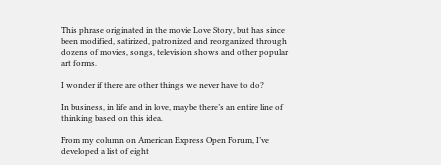This phrase originated in the movie Love Story, but has since been modified, satirized, patronized and reorganized through dozens of movies, songs, television shows and other popular art forms.

I wonder if there are other things we never have to do?

In business, in life and in love, maybe there’s an entire line of thinking based on this idea.

From my column on American Express Open Forum, I’ve developed a list of eight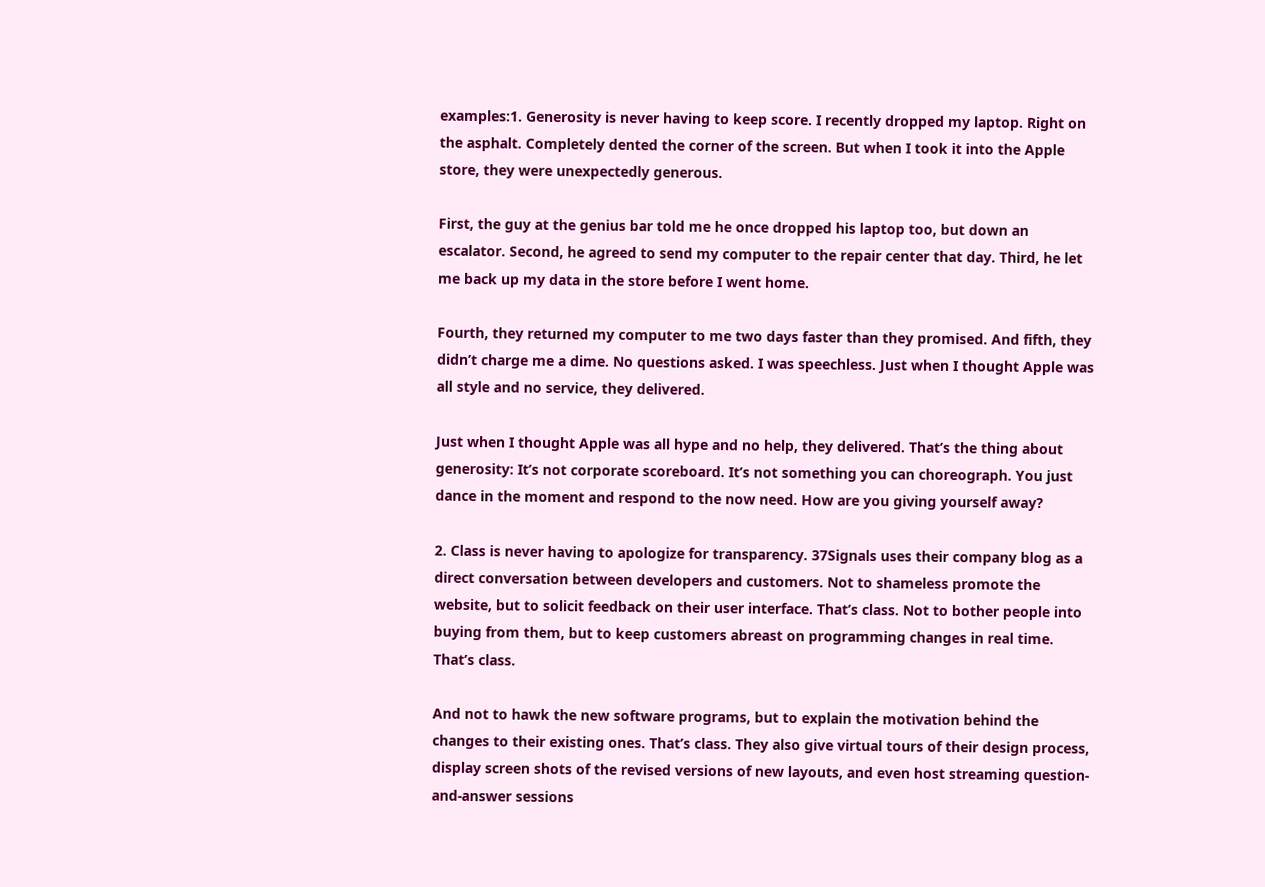examples:1. Generosity is never having to keep score. I recently dropped my laptop. Right on the asphalt. Completely dented the corner of the screen. But when I took it into the Apple store, they were unexpectedly generous.

First, the guy at the genius bar told me he once dropped his laptop too, but down an escalator. Second, he agreed to send my computer to the repair center that day. Third, he let me back up my data in the store before I went home.

Fourth, they returned my computer to me two days faster than they promised. And fifth, they didn’t charge me a dime. No questions asked. I was speechless. Just when I thought Apple was all style and no service, they delivered.

Just when I thought Apple was all hype and no help, they delivered. That’s the thing about generosity: It’s not corporate scoreboard. It’s not something you can choreograph. You just dance in the moment and respond to the now need. How are you giving yourself away?

2. Class is never having to apologize for transparency. 37Signals uses their company blog as a direct conversation between developers and customers. Not to shameless promote the website, but to solicit feedback on their user interface. That’s class. Not to bother people into buying from them, but to keep customers abreast on programming changes in real time. That’s class.

And not to hawk the new software programs, but to explain the motivation behind the changes to their existing ones. That’s class. They also give virtual tours of their design process, display screen shots of the revised versions of new layouts, and even host streaming question-and-answer sessions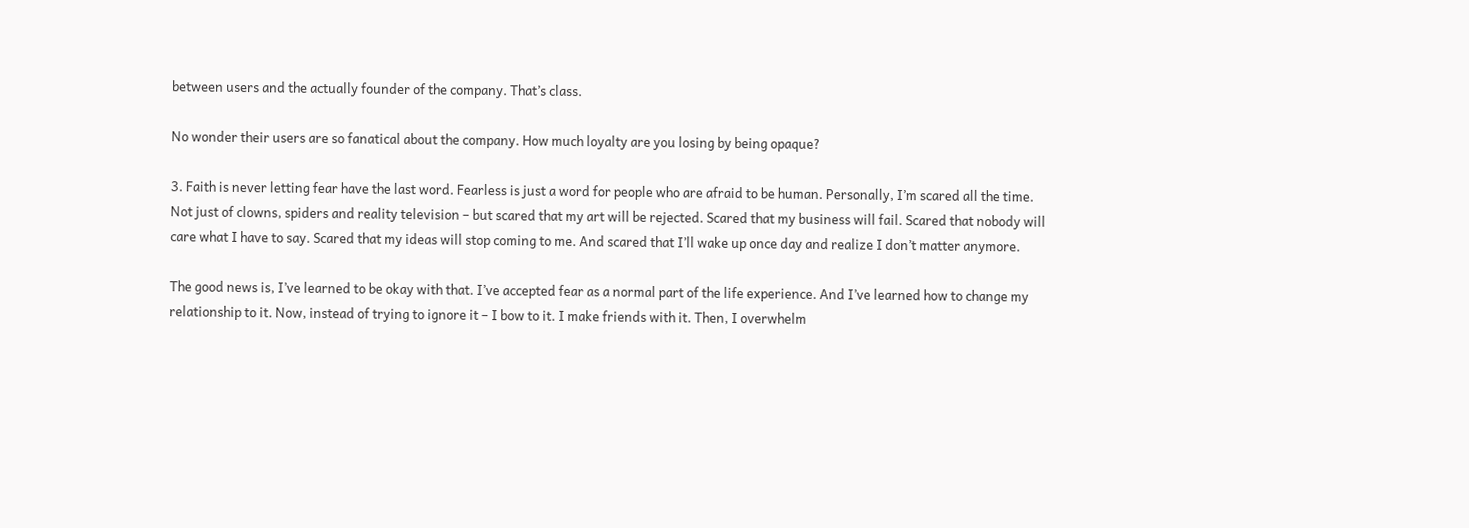between users and the actually founder of the company. That’s class.

No wonder their users are so fanatical about the company. How much loyalty are you losing by being opaque?

3. Faith is never letting fear have the last word. Fearless is just a word for people who are afraid to be human. Personally, I’m scared all the time. Not just of clowns, spiders and reality television – but scared that my art will be rejected. Scared that my business will fail. Scared that nobody will care what I have to say. Scared that my ideas will stop coming to me. And scared that I’ll wake up once day and realize I don’t matter anymore.

The good news is, I’ve learned to be okay with that. I’ve accepted fear as a normal part of the life experience. And I’ve learned how to change my relationship to it. Now, instead of trying to ignore it – I bow to it. I make friends with it. Then, I overwhelm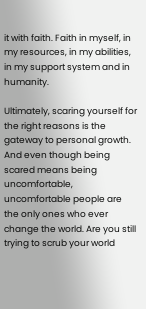it with faith. Faith in myself, in my resources, in my abilities, in my support system and in humanity.

Ultimately, scaring yourself for the right reasons is the gateway to personal growth. And even though being scared means being uncomfortable, uncomfortable people are the only ones who ever change the world. Are you still trying to scrub your world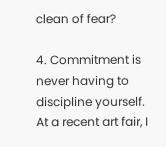clean of fear?

4. Commitment is never having to discipline yourself. At a recent art fair, I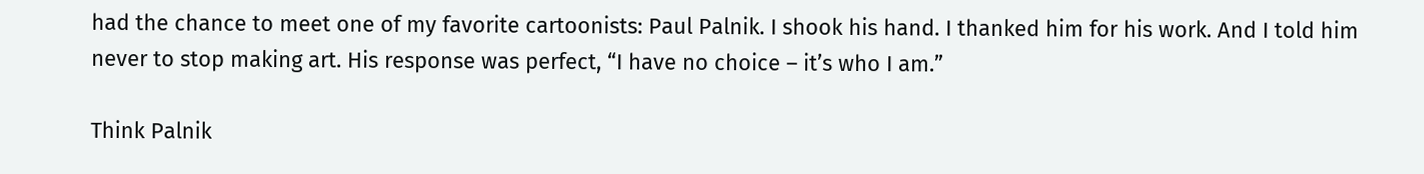had the chance to meet one of my favorite cartoonists: Paul Palnik. I shook his hand. I thanked him for his work. And I told him never to stop making art. His response was perfect, “I have no choice – it’s who I am.”

Think Palnik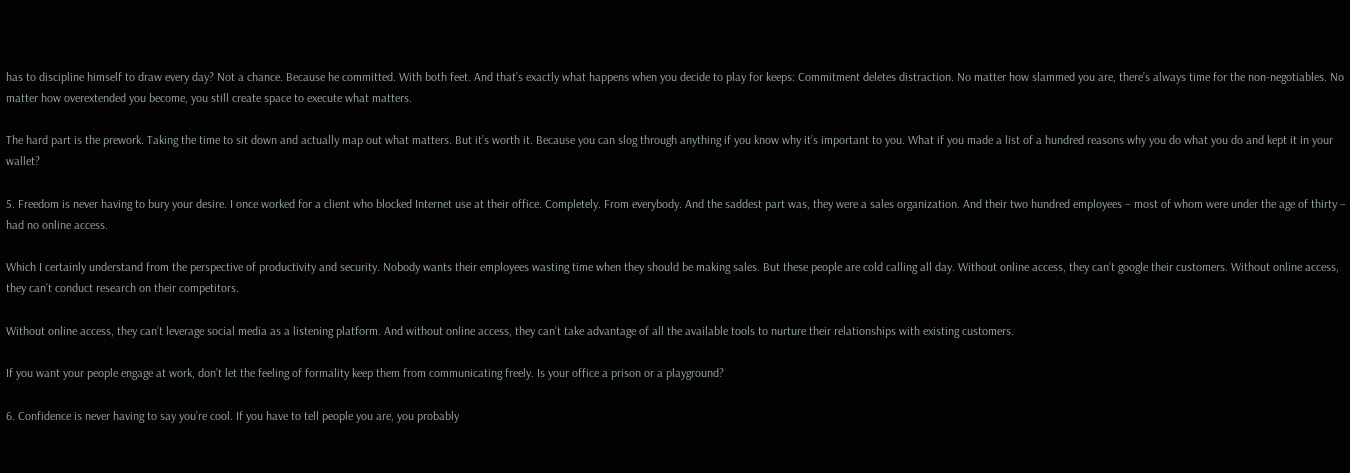has to discipline himself to draw every day? Not a chance. Because he committed. With both feet. And that’s exactly what happens when you decide to play for keeps: Commitment deletes distraction. No matter how slammed you are, there’s always time for the non-negotiables. No matter how overextended you become, you still create space to execute what matters.

The hard part is the prework. Taking the time to sit down and actually map out what matters. But it’s worth it. Because you can slog through anything if you know why it’s important to you. What if you made a list of a hundred reasons why you do what you do and kept it in your wallet?

5. Freedom is never having to bury your desire. I once worked for a client who blocked Internet use at their office. Completely. From everybody. And the saddest part was, they were a sales organization. And their two hundred employees – most of whom were under the age of thirty – had no online access.

Which I certainly understand from the perspective of productivity and security. Nobody wants their employees wasting time when they should be making sales. But these people are cold calling all day. Without online access, they can’t google their customers. Without online access, they can’t conduct research on their competitors.

Without online access, they can’t leverage social media as a listening platform. And without online access, they can’t take advantage of all the available tools to nurture their relationships with existing customers.

If you want your people engage at work, don’t let the feeling of formality keep them from communicating freely. Is your office a prison or a playground?

6. Confidence is never having to say you’re cool. If you have to tell people you are, you probably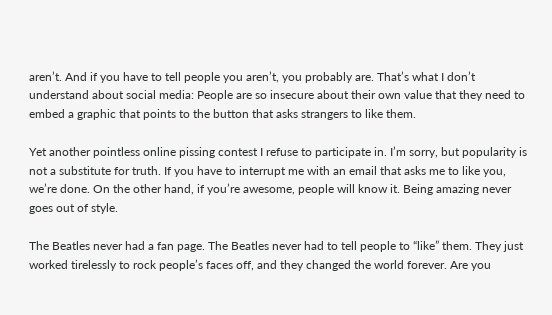aren’t. And if you have to tell people you aren’t, you probably are. That’s what I don’t understand about social media: People are so insecure about their own value that they need to embed a graphic that points to the button that asks strangers to like them.

Yet another pointless online pissing contest I refuse to participate in. I’m sorry, but popularity is not a substitute for truth. If you have to interrupt me with an email that asks me to like you, we’re done. On the other hand, if you’re awesome, people will know it. Being amazing never goes out of style.

The Beatles never had a fan page. The Beatles never had to tell people to “like” them. They just worked tirelessly to rock people’s faces off, and they changed the world forever. Are you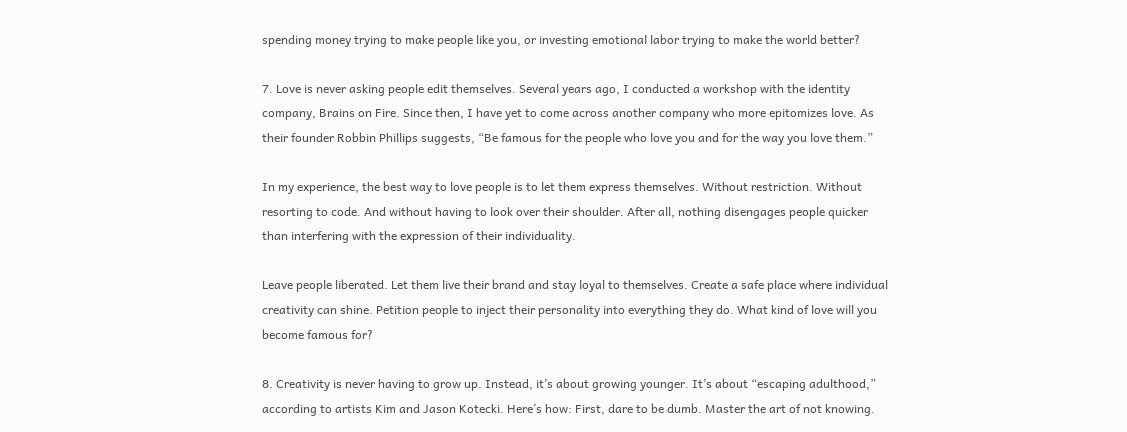spending money trying to make people like you, or investing emotional labor trying to make the world better?

7. Love is never asking people edit themselves. Several years ago, I conducted a workshop with the identity company, Brains on Fire. Since then, I have yet to come across another company who more epitomizes love. As their founder Robbin Phillips suggests, “Be famous for the people who love you and for the way you love them.”

In my experience, the best way to love people is to let them express themselves. Without restriction. Without resorting to code. And without having to look over their shoulder. After all, nothing disengages people quicker than interfering with the expression of their individuality.

Leave people liberated. Let them live their brand and stay loyal to themselves. Create a safe place where individual creativity can shine. Petition people to inject their personality into everything they do. What kind of love will you become famous for?

8. Creativity is never having to grow up. Instead, it’s about growing younger. It’s about “escaping adulthood,” according to artists Kim and Jason Kotecki. Here’s how: First, dare to be dumb. Master the art of not knowing.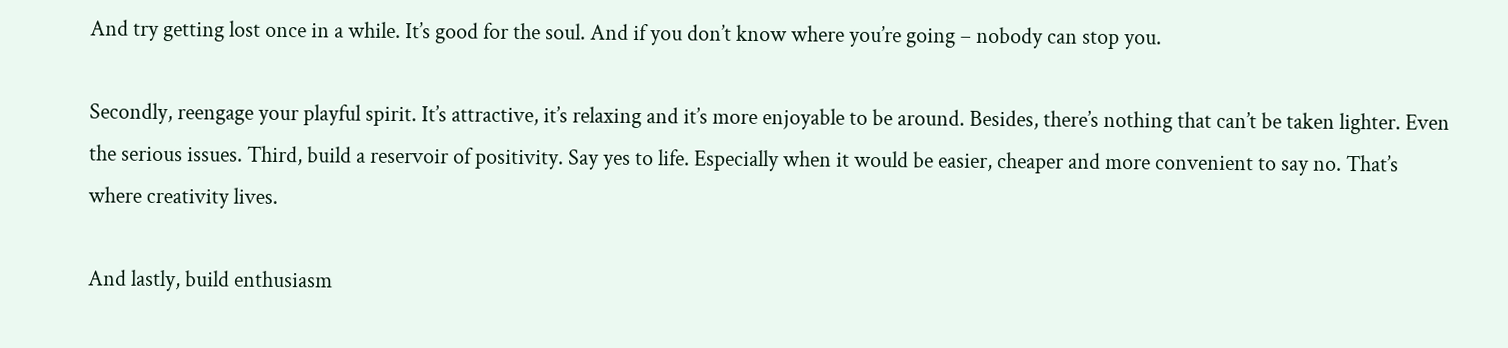And try getting lost once in a while. It’s good for the soul. And if you don’t know where you’re going – nobody can stop you.

Secondly, reengage your playful spirit. It’s attractive, it’s relaxing and it’s more enjoyable to be around. Besides, there’s nothing that can’t be taken lighter. Even the serious issues. Third, build a reservoir of positivity. Say yes to life. Especially when it would be easier, cheaper and more convenient to say no. That’s where creativity lives.

And lastly, build enthusiasm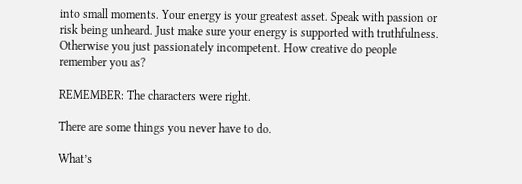into small moments. Your energy is your greatest asset. Speak with passion or risk being unheard. Just make sure your energy is supported with truthfulness. Otherwise you just passionately incompetent. How creative do people remember you as?

REMEMBER: The characters were right.

There are some things you never have to do.

What’s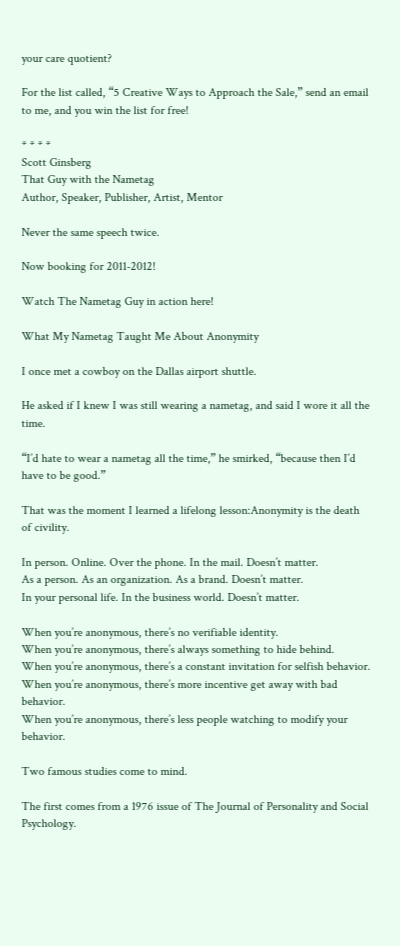your care quotient?

For the list called, “5 Creative Ways to Approach the Sale,” send an email to me, and you win the list for free!

* * * *
Scott Ginsberg
That Guy with the Nametag
Author, Speaker, Publisher, Artist, Mentor

Never the same speech twice.

Now booking for 2011-2012!

Watch The Nametag Guy in action here!

What My Nametag Taught Me About Anonymity

I once met a cowboy on the Dallas airport shuttle.

He asked if I knew I was still wearing a nametag, and said I wore it all the time.

“I’d hate to wear a nametag all the time,” he smirked, “because then I’d have to be good.”

That was the moment I learned a lifelong lesson:Anonymity is the death of civility.

In person. Online. Over the phone. In the mail. Doesn’t matter.
As a person. As an organization. As a brand. Doesn’t matter.
In your personal life. In the business world. Doesn’t matter.

When you’re anonymous, there’s no verifiable identity.
When you’re anonymous, there’s always something to hide behind.
When you’re anonymous, there’s a constant invitation for selfish behavior.
When you’re anonymous, there’s more incentive get away with bad behavior.
When you’re anonymous, there’s less people watching to modify your behavior.

Two famous studies come to mind.

The first comes from a 1976 issue of The Journal of Personality and Social Psychology.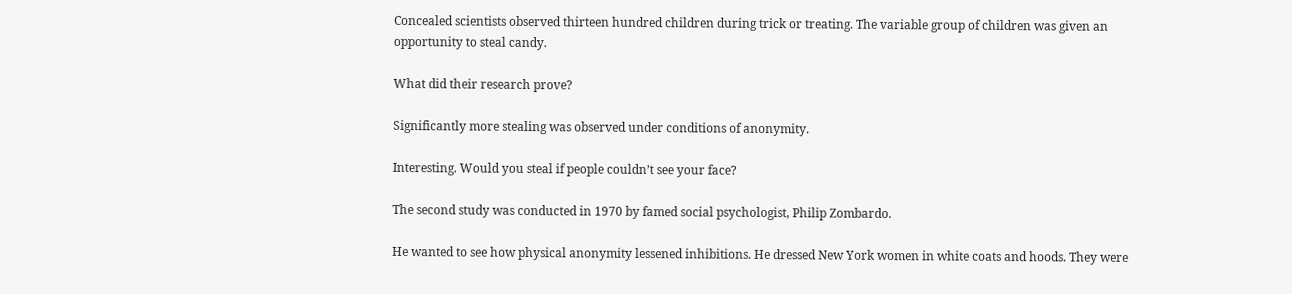Concealed scientists observed thirteen hundred children during trick or treating. The variable group of children was given an opportunity to steal candy.

What did their research prove?

Significantly more stealing was observed under conditions of anonymity.

Interesting. Would you steal if people couldn’t see your face?

The second study was conducted in 1970 by famed social psychologist, Philip Zombardo.

He wanted to see how physical anonymity lessened inhibitions. He dressed New York women in white coats and hoods. They were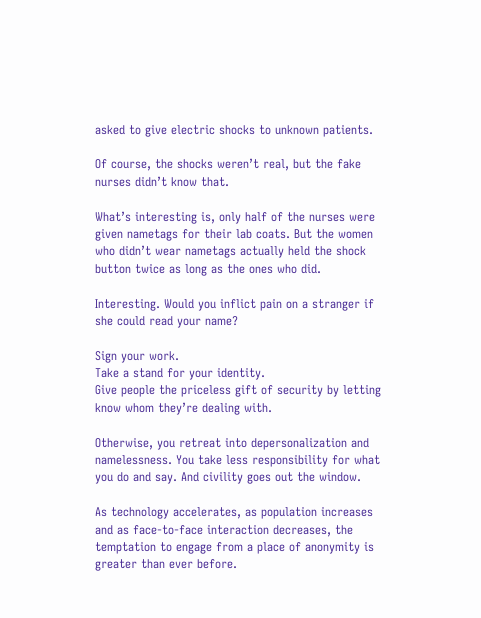asked to give electric shocks to unknown patients.

Of course, the shocks weren’t real, but the fake nurses didn’t know that.

What’s interesting is, only half of the nurses were given nametags for their lab coats. But the women who didn’t wear nametags actually held the shock button twice as long as the ones who did.

Interesting. Would you inflict pain on a stranger if she could read your name?

Sign your work.
Take a stand for your identity.
Give people the priceless gift of security by letting know whom they’re dealing with.

Otherwise, you retreat into depersonalization and namelessness. You take less responsibility for what you do and say. And civility goes out the window.

As technology accelerates, as population increases and as face-to-face interaction decreases, the temptation to engage from a place of anonymity is greater than ever before.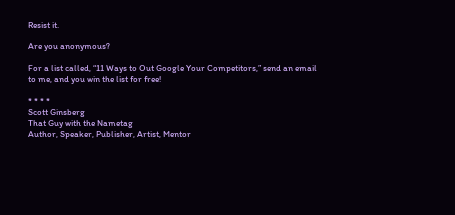Resist it.

Are you anonymous?

For a list called, “11 Ways to Out Google Your Competitors,” send an email to me, and you win the list for free!

* * * *
Scott Ginsberg
That Guy with the Nametag
Author, Speaker, Publisher, Artist, Mentor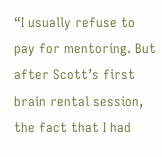“I usually refuse to pay for mentoring. But after Scott’s first brain rental session, the fact that I had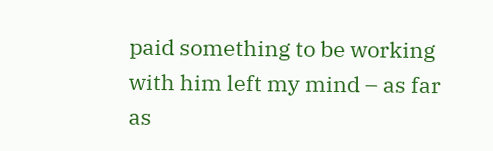paid something to be working with him left my mind – as far as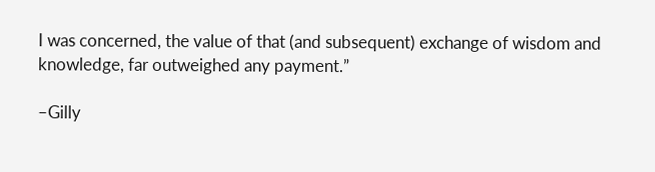I was concerned, the value of that (and subsequent) exchange of wisdom and knowledge, far outweighed any payment.”

–Gilly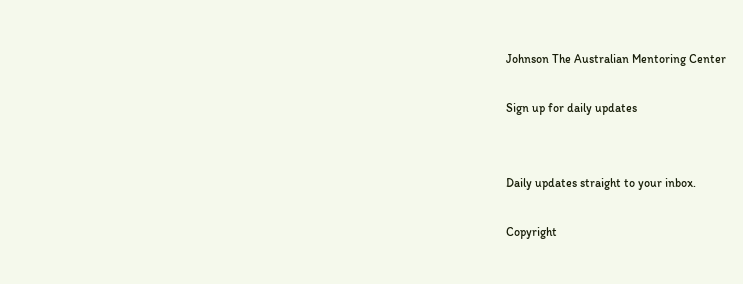Johnson The Australian Mentoring Center

Sign up for daily updates


Daily updates straight to your inbox.

Copyright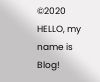©2020 HELLO, my name is Blog!